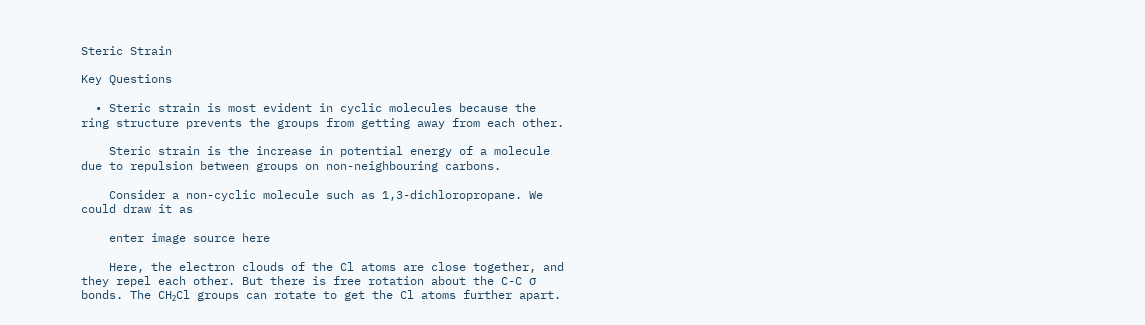Steric Strain

Key Questions

  • Steric strain is most evident in cyclic molecules because the ring structure prevents the groups from getting away from each other.

    Steric strain is the increase in potential energy of a molecule due to repulsion between groups on non-neighbouring carbons.

    Consider a non-cyclic molecule such as 1,3-dichloropropane. We could draw it as

    enter image source here

    Here, the electron clouds of the Cl atoms are close together, and they repel each other. But there is free rotation about the C-C σ bonds. The CH₂Cl groups can rotate to get the Cl atoms further apart.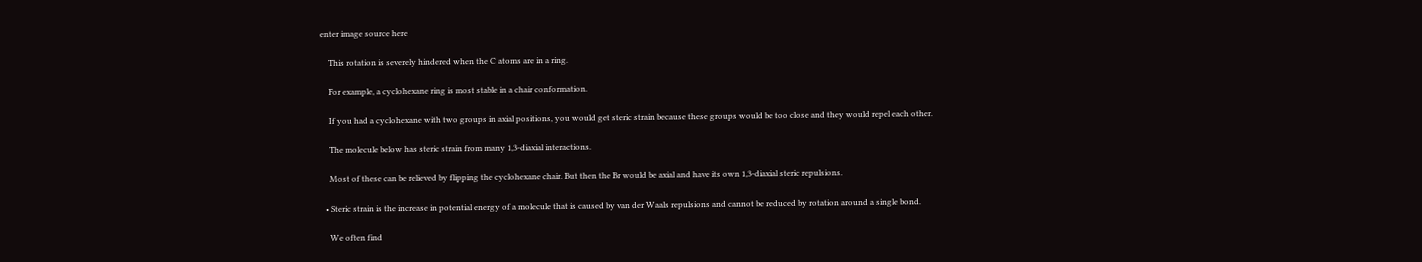enter image source here

    This rotation is severely hindered when the C atoms are in a ring.

    For example, a cyclohexane ring is most stable in a chair conformation.

    If you had a cyclohexane with two groups in axial positions, you would get steric strain because these groups would be too close and they would repel each other.

    The molecule below has steric strain from many 1,3-diaxial interactions.

    Most of these can be relieved by flipping the cyclohexane chair. But then the Br would be axial and have its own 1,3-diaxial steric repulsions.

  • Steric strain is the increase in potential energy of a molecule that is caused by van der Waals repulsions and cannot be reduced by rotation around a single bond.

    We often find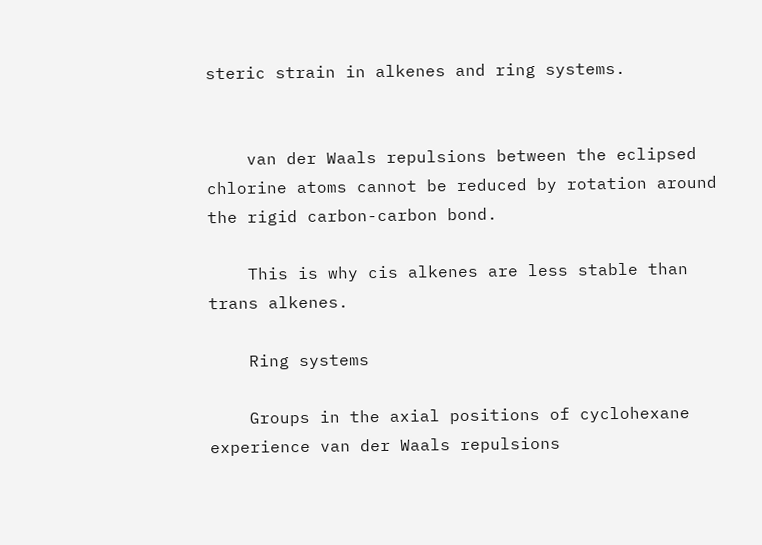steric strain in alkenes and ring systems.


    van der Waals repulsions between the eclipsed chlorine atoms cannot be reduced by rotation around the rigid carbon-carbon bond.

    This is why cis alkenes are less stable than trans alkenes.

    Ring systems

    Groups in the axial positions of cyclohexane experience van der Waals repulsions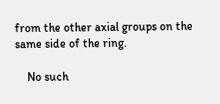from the other axial groups on the same side of the ring.

    No such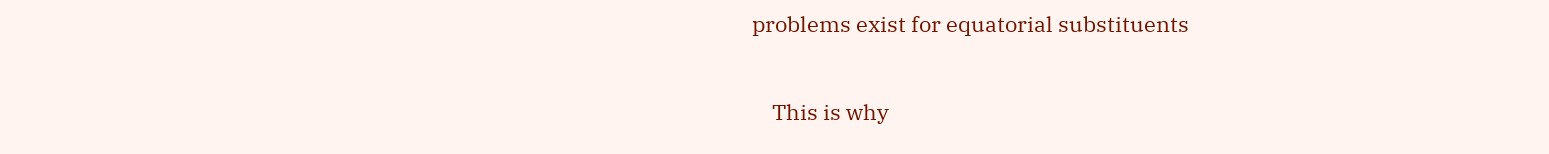problems exist for equatorial substituents

    This is why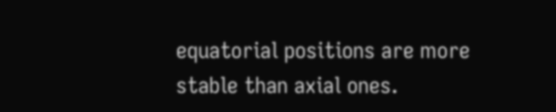equatorial positions are more stable than axial ones.